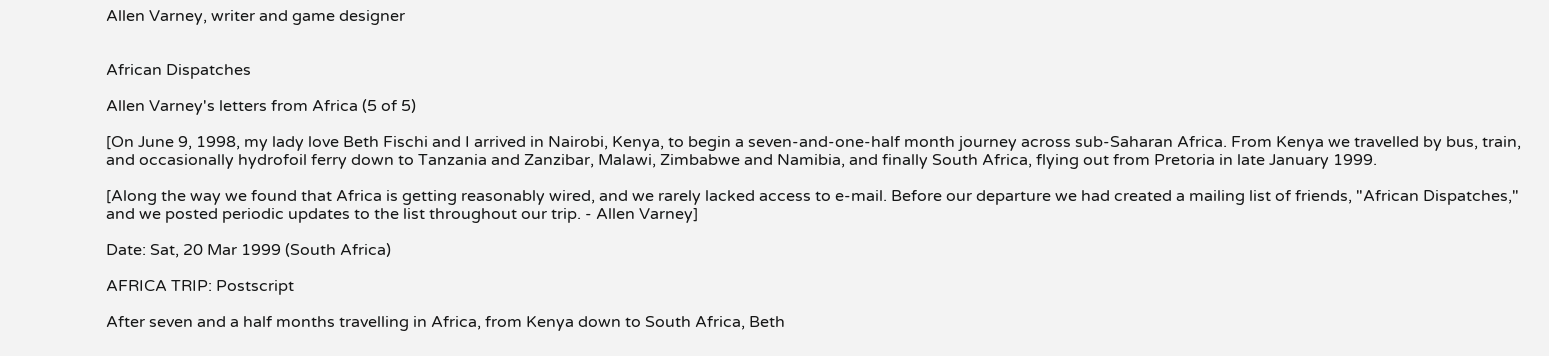Allen Varney, writer and game designer


African Dispatches

Allen Varney's letters from Africa (5 of 5)

[On June 9, 1998, my lady love Beth Fischi and I arrived in Nairobi, Kenya, to begin a seven-and-one-half month journey across sub-Saharan Africa. From Kenya we travelled by bus, train, and occasionally hydrofoil ferry down to Tanzania and Zanzibar, Malawi, Zimbabwe and Namibia, and finally South Africa, flying out from Pretoria in late January 1999.

[Along the way we found that Africa is getting reasonably wired, and we rarely lacked access to e-mail. Before our departure we had created a mailing list of friends, "African Dispatches," and we posted periodic updates to the list throughout our trip. - Allen Varney]

Date: Sat, 20 Mar 1999 (South Africa)

AFRICA TRIP: Postscript

After seven and a half months travelling in Africa, from Kenya down to South Africa, Beth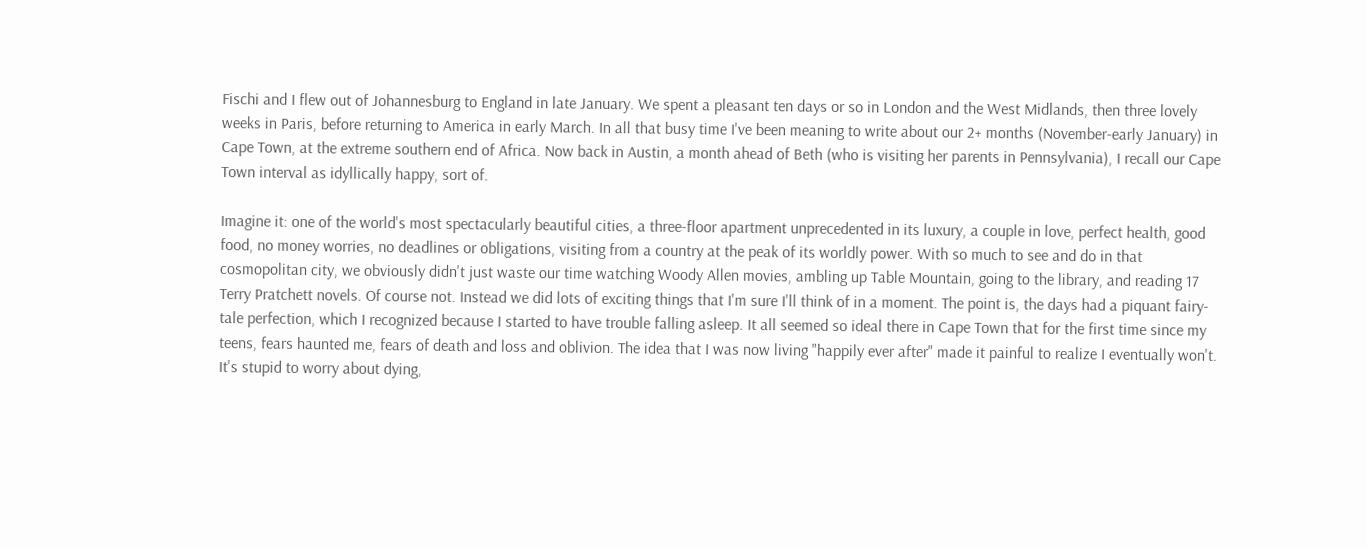Fischi and I flew out of Johannesburg to England in late January. We spent a pleasant ten days or so in London and the West Midlands, then three lovely weeks in Paris, before returning to America in early March. In all that busy time I've been meaning to write about our 2+ months (November-early January) in Cape Town, at the extreme southern end of Africa. Now back in Austin, a month ahead of Beth (who is visiting her parents in Pennsylvania), I recall our Cape Town interval as idyllically happy, sort of.

Imagine it: one of the world's most spectacularly beautiful cities, a three-floor apartment unprecedented in its luxury, a couple in love, perfect health, good food, no money worries, no deadlines or obligations, visiting from a country at the peak of its worldly power. With so much to see and do in that cosmopolitan city, we obviously didn't just waste our time watching Woody Allen movies, ambling up Table Mountain, going to the library, and reading 17 Terry Pratchett novels. Of course not. Instead we did lots of exciting things that I'm sure I'll think of in a moment. The point is, the days had a piquant fairy-tale perfection, which I recognized because I started to have trouble falling asleep. It all seemed so ideal there in Cape Town that for the first time since my teens, fears haunted me, fears of death and loss and oblivion. The idea that I was now living "happily ever after" made it painful to realize I eventually won't. It's stupid to worry about dying,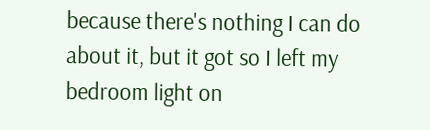because there's nothing I can do about it, but it got so I left my bedroom light on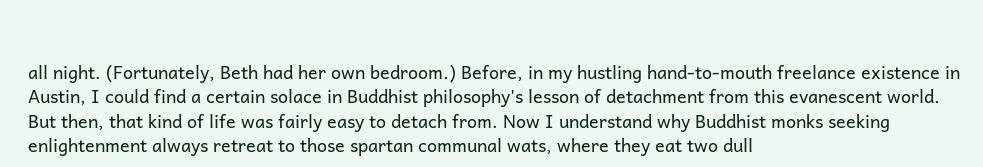all night. (Fortunately, Beth had her own bedroom.) Before, in my hustling hand-to-mouth freelance existence in Austin, I could find a certain solace in Buddhist philosophy's lesson of detachment from this evanescent world. But then, that kind of life was fairly easy to detach from. Now I understand why Buddhist monks seeking enlightenment always retreat to those spartan communal wats, where they eat two dull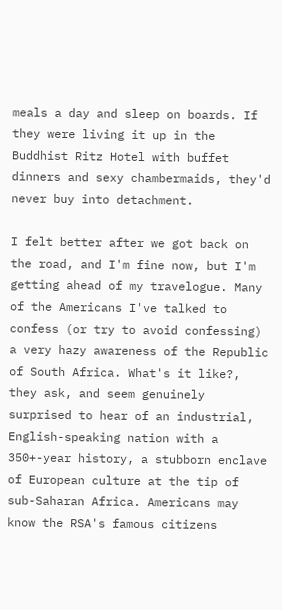meals a day and sleep on boards. If they were living it up in the Buddhist Ritz Hotel with buffet dinners and sexy chambermaids, they'd never buy into detachment.

I felt better after we got back on the road, and I'm fine now, but I'm getting ahead of my travelogue. Many of the Americans I've talked to confess (or try to avoid confessing) a very hazy awareness of the Republic of South Africa. What's it like?, they ask, and seem genuinely surprised to hear of an industrial, English-speaking nation with a 350+-year history, a stubborn enclave of European culture at the tip of sub-Saharan Africa. Americans may know the RSA's famous citizens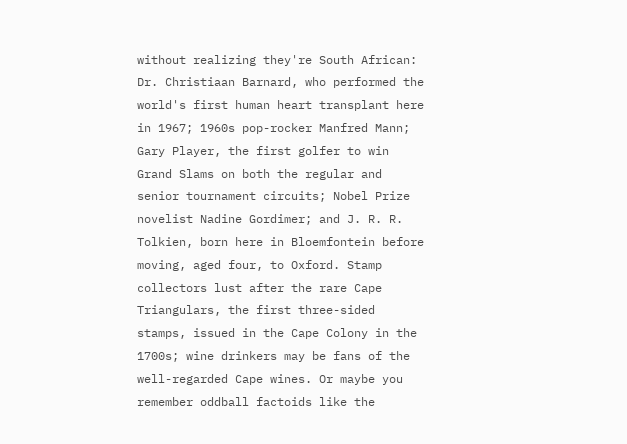without realizing they're South African: Dr. Christiaan Barnard, who performed the world's first human heart transplant here in 1967; 1960s pop-rocker Manfred Mann; Gary Player, the first golfer to win Grand Slams on both the regular and senior tournament circuits; Nobel Prize novelist Nadine Gordimer; and J. R. R. Tolkien, born here in Bloemfontein before moving, aged four, to Oxford. Stamp collectors lust after the rare Cape Triangulars, the first three-sided stamps, issued in the Cape Colony in the 1700s; wine drinkers may be fans of the well-regarded Cape wines. Or maybe you remember oddball factoids like the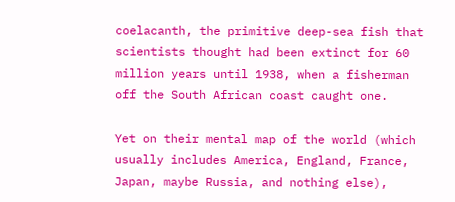coelacanth, the primitive deep-sea fish that scientists thought had been extinct for 60 million years until 1938, when a fisherman off the South African coast caught one.

Yet on their mental map of the world (which usually includes America, England, France, Japan, maybe Russia, and nothing else),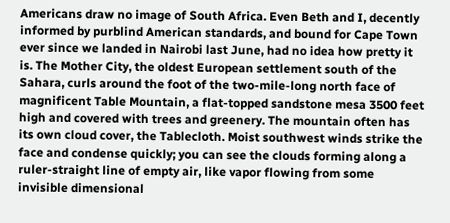Americans draw no image of South Africa. Even Beth and I, decently informed by purblind American standards, and bound for Cape Town ever since we landed in Nairobi last June, had no idea how pretty it is. The Mother City, the oldest European settlement south of the Sahara, curls around the foot of the two-mile-long north face of magnificent Table Mountain, a flat-topped sandstone mesa 3500 feet high and covered with trees and greenery. The mountain often has its own cloud cover, the Tablecloth. Moist southwest winds strike the face and condense quickly; you can see the clouds forming along a ruler-straight line of empty air, like vapor flowing from some invisible dimensional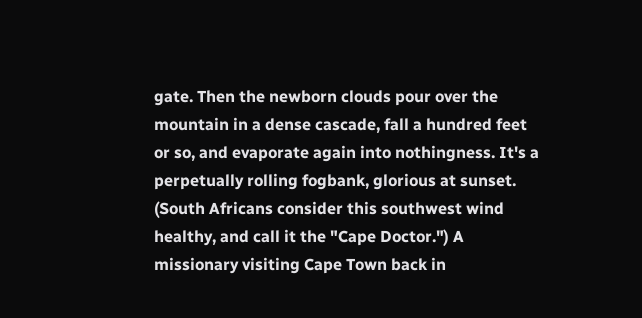gate. Then the newborn clouds pour over the mountain in a dense cascade, fall a hundred feet or so, and evaporate again into nothingness. It's a perpetually rolling fogbank, glorious at sunset. (South Africans consider this southwest wind healthy, and call it the "Cape Doctor.") A missionary visiting Cape Town back in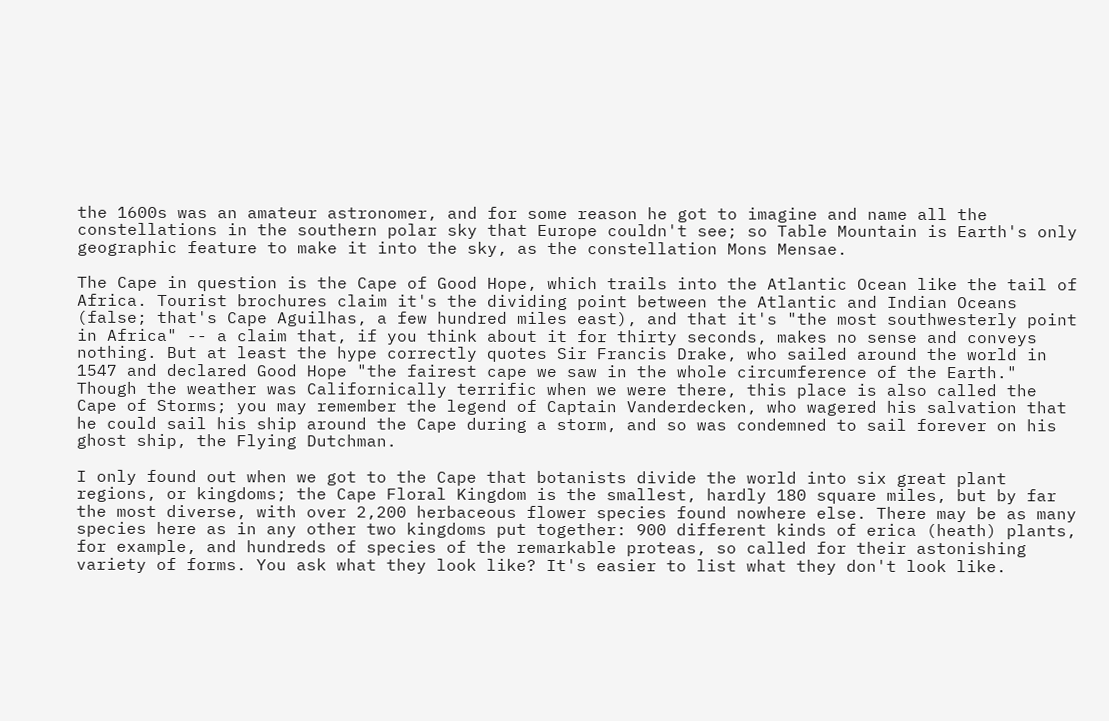the 1600s was an amateur astronomer, and for some reason he got to imagine and name all the constellations in the southern polar sky that Europe couldn't see; so Table Mountain is Earth's only geographic feature to make it into the sky, as the constellation Mons Mensae.

The Cape in question is the Cape of Good Hope, which trails into the Atlantic Ocean like the tail of Africa. Tourist brochures claim it's the dividing point between the Atlantic and Indian Oceans (false; that's Cape Aguilhas, a few hundred miles east), and that it's "the most southwesterly point in Africa" -- a claim that, if you think about it for thirty seconds, makes no sense and conveys nothing. But at least the hype correctly quotes Sir Francis Drake, who sailed around the world in 1547 and declared Good Hope "the fairest cape we saw in the whole circumference of the Earth." Though the weather was Californically terrific when we were there, this place is also called the Cape of Storms; you may remember the legend of Captain Vanderdecken, who wagered his salvation that he could sail his ship around the Cape during a storm, and so was condemned to sail forever on his ghost ship, the Flying Dutchman.

I only found out when we got to the Cape that botanists divide the world into six great plant regions, or kingdoms; the Cape Floral Kingdom is the smallest, hardly 180 square miles, but by far the most diverse, with over 2,200 herbaceous flower species found nowhere else. There may be as many species here as in any other two kingdoms put together: 900 different kinds of erica (heath) plants, for example, and hundreds of species of the remarkable proteas, so called for their astonishing variety of forms. You ask what they look like? It's easier to list what they don't look like.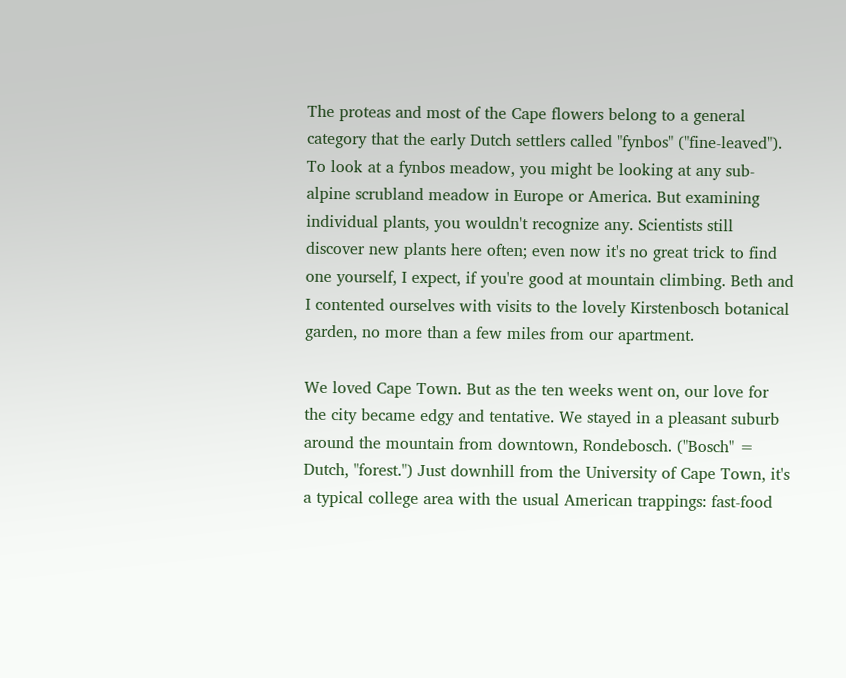The proteas and most of the Cape flowers belong to a general category that the early Dutch settlers called "fynbos" ("fine-leaved"). To look at a fynbos meadow, you might be looking at any sub-alpine scrubland meadow in Europe or America. But examining individual plants, you wouldn't recognize any. Scientists still discover new plants here often; even now it's no great trick to find one yourself, I expect, if you're good at mountain climbing. Beth and I contented ourselves with visits to the lovely Kirstenbosch botanical garden, no more than a few miles from our apartment.

We loved Cape Town. But as the ten weeks went on, our love for the city became edgy and tentative. We stayed in a pleasant suburb around the mountain from downtown, Rondebosch. ("Bosch" = Dutch, "forest.") Just downhill from the University of Cape Town, it's a typical college area with the usual American trappings: fast-food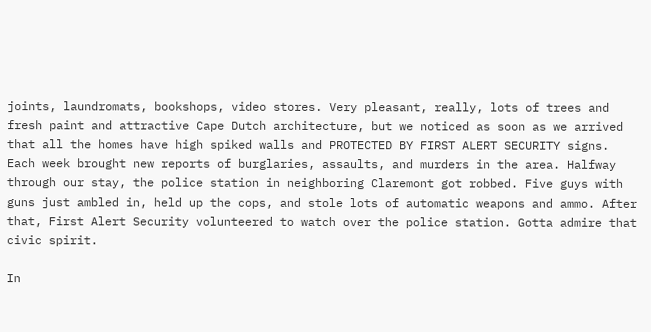joints, laundromats, bookshops, video stores. Very pleasant, really, lots of trees and fresh paint and attractive Cape Dutch architecture, but we noticed as soon as we arrived that all the homes have high spiked walls and PROTECTED BY FIRST ALERT SECURITY signs. Each week brought new reports of burglaries, assaults, and murders in the area. Halfway through our stay, the police station in neighboring Claremont got robbed. Five guys with guns just ambled in, held up the cops, and stole lots of automatic weapons and ammo. After that, First Alert Security volunteered to watch over the police station. Gotta admire that civic spirit.

In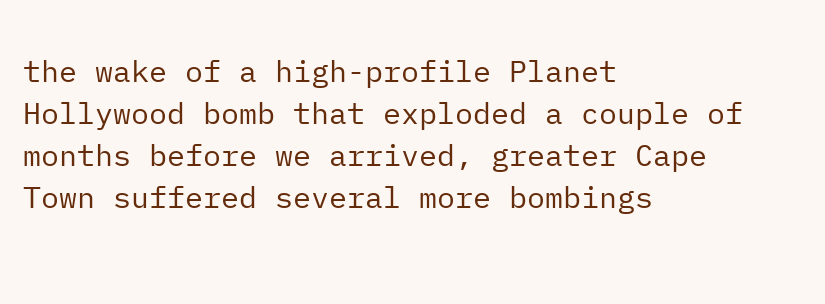the wake of a high-profile Planet Hollywood bomb that exploded a couple of months before we arrived, greater Cape Town suffered several more bombings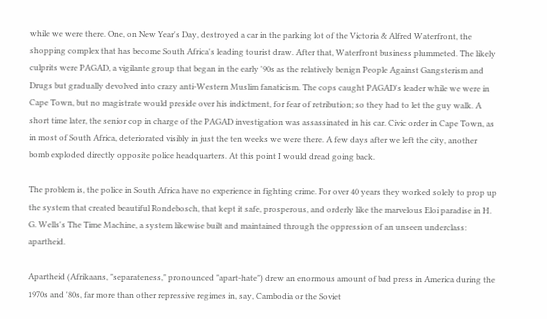while we were there. One, on New Year's Day, destroyed a car in the parking lot of the Victoria & Alfred Waterfront, the shopping complex that has become South Africa's leading tourist draw. After that, Waterfront business plummeted. The likely culprits were PAGAD, a vigilante group that began in the early '90s as the relatively benign People Against Gangsterism and Drugs but gradually devolved into crazy anti-Western Muslim fanaticism. The cops caught PAGAD's leader while we were in Cape Town, but no magistrate would preside over his indictment, for fear of retribution; so they had to let the guy walk. A short time later, the senior cop in charge of the PAGAD investigation was assassinated in his car. Civic order in Cape Town, as in most of South Africa, deteriorated visibly in just the ten weeks we were there. A few days after we left the city, another bomb exploded directly opposite police headquarters. At this point I would dread going back.

The problem is, the police in South Africa have no experience in fighting crime. For over 40 years they worked solely to prop up the system that created beautiful Rondebosch, that kept it safe, prosperous, and orderly like the marvelous Eloi paradise in H. G. Wells's The Time Machine, a system likewise built and maintained through the oppression of an unseen underclass: apartheid.

Apartheid (Afrikaans, "separateness," pronounced "apart-hate") drew an enormous amount of bad press in America during the 1970s and '80s, far more than other repressive regimes in, say, Cambodia or the Soviet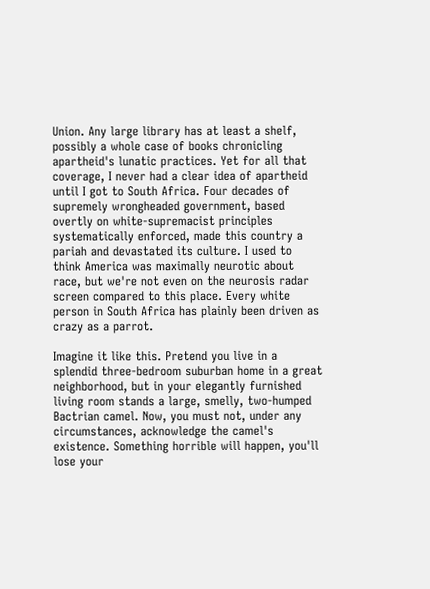Union. Any large library has at least a shelf, possibly a whole case of books chronicling apartheid's lunatic practices. Yet for all that coverage, I never had a clear idea of apartheid until I got to South Africa. Four decades of supremely wrongheaded government, based overtly on white-supremacist principles systematically enforced, made this country a pariah and devastated its culture. I used to think America was maximally neurotic about race, but we're not even on the neurosis radar screen compared to this place. Every white person in South Africa has plainly been driven as crazy as a parrot.

Imagine it like this. Pretend you live in a splendid three-bedroom suburban home in a great neighborhood, but in your elegantly furnished living room stands a large, smelly, two-humped Bactrian camel. Now, you must not, under any circumstances, acknowledge the camel's existence. Something horrible will happen, you'll lose your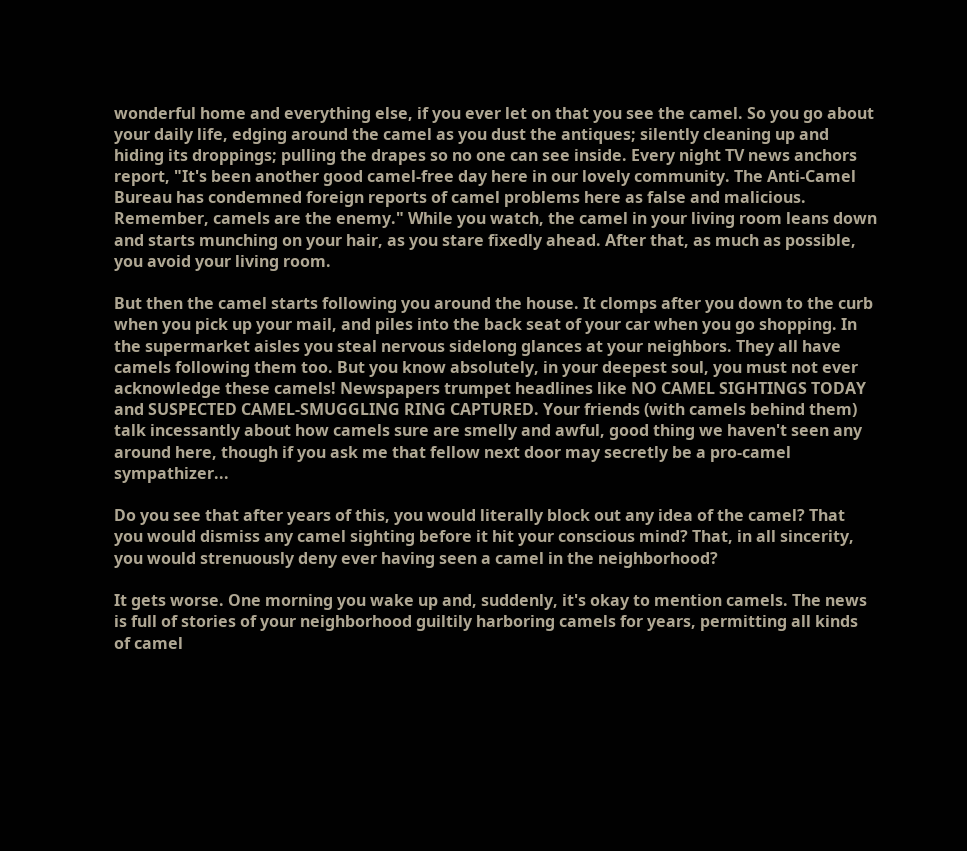wonderful home and everything else, if you ever let on that you see the camel. So you go about your daily life, edging around the camel as you dust the antiques; silently cleaning up and hiding its droppings; pulling the drapes so no one can see inside. Every night TV news anchors report, "It's been another good camel-free day here in our lovely community. The Anti-Camel Bureau has condemned foreign reports of camel problems here as false and malicious. Remember, camels are the enemy." While you watch, the camel in your living room leans down and starts munching on your hair, as you stare fixedly ahead. After that, as much as possible, you avoid your living room.

But then the camel starts following you around the house. It clomps after you down to the curb when you pick up your mail, and piles into the back seat of your car when you go shopping. In the supermarket aisles you steal nervous sidelong glances at your neighbors. They all have camels following them too. But you know absolutely, in your deepest soul, you must not ever acknowledge these camels! Newspapers trumpet headlines like NO CAMEL SIGHTINGS TODAY and SUSPECTED CAMEL-SMUGGLING RING CAPTURED. Your friends (with camels behind them) talk incessantly about how camels sure are smelly and awful, good thing we haven't seen any around here, though if you ask me that fellow next door may secretly be a pro-camel sympathizer...

Do you see that after years of this, you would literally block out any idea of the camel? That you would dismiss any camel sighting before it hit your conscious mind? That, in all sincerity, you would strenuously deny ever having seen a camel in the neighborhood?

It gets worse. One morning you wake up and, suddenly, it's okay to mention camels. The news is full of stories of your neighborhood guiltily harboring camels for years, permitting all kinds of camel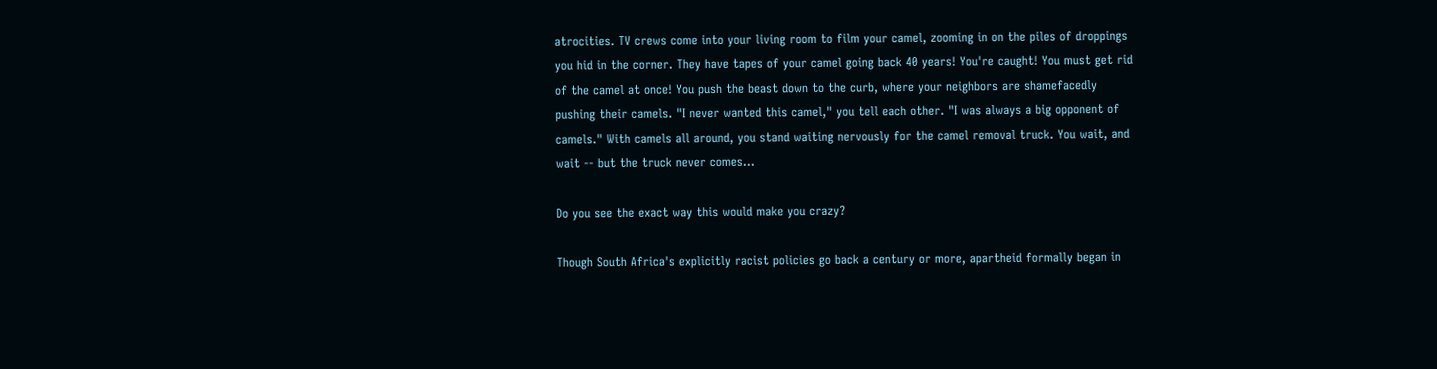atrocities. TV crews come into your living room to film your camel, zooming in on the piles of droppings you hid in the corner. They have tapes of your camel going back 40 years! You're caught! You must get rid of the camel at once! You push the beast down to the curb, where your neighbors are shamefacedly pushing their camels. "I never wanted this camel," you tell each other. "I was always a big opponent of camels." With camels all around, you stand waiting nervously for the camel removal truck. You wait, and wait -- but the truck never comes...

Do you see the exact way this would make you crazy?

Though South Africa's explicitly racist policies go back a century or more, apartheid formally began in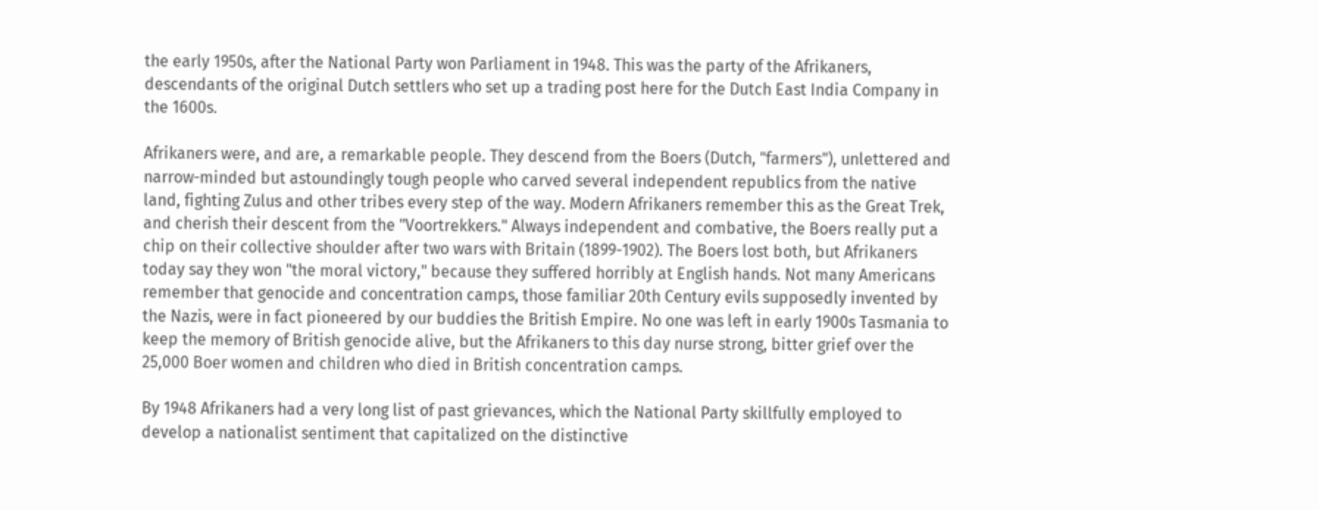the early 1950s, after the National Party won Parliament in 1948. This was the party of the Afrikaners, descendants of the original Dutch settlers who set up a trading post here for the Dutch East India Company in the 1600s.

Afrikaners were, and are, a remarkable people. They descend from the Boers (Dutch, "farmers"), unlettered and narrow-minded but astoundingly tough people who carved several independent republics from the native land, fighting Zulus and other tribes every step of the way. Modern Afrikaners remember this as the Great Trek, and cherish their descent from the "Voortrekkers." Always independent and combative, the Boers really put a chip on their collective shoulder after two wars with Britain (1899-1902). The Boers lost both, but Afrikaners today say they won "the moral victory," because they suffered horribly at English hands. Not many Americans remember that genocide and concentration camps, those familiar 20th Century evils supposedly invented by the Nazis, were in fact pioneered by our buddies the British Empire. No one was left in early 1900s Tasmania to keep the memory of British genocide alive, but the Afrikaners to this day nurse strong, bitter grief over the 25,000 Boer women and children who died in British concentration camps.

By 1948 Afrikaners had a very long list of past grievances, which the National Party skillfully employed to develop a nationalist sentiment that capitalized on the distinctive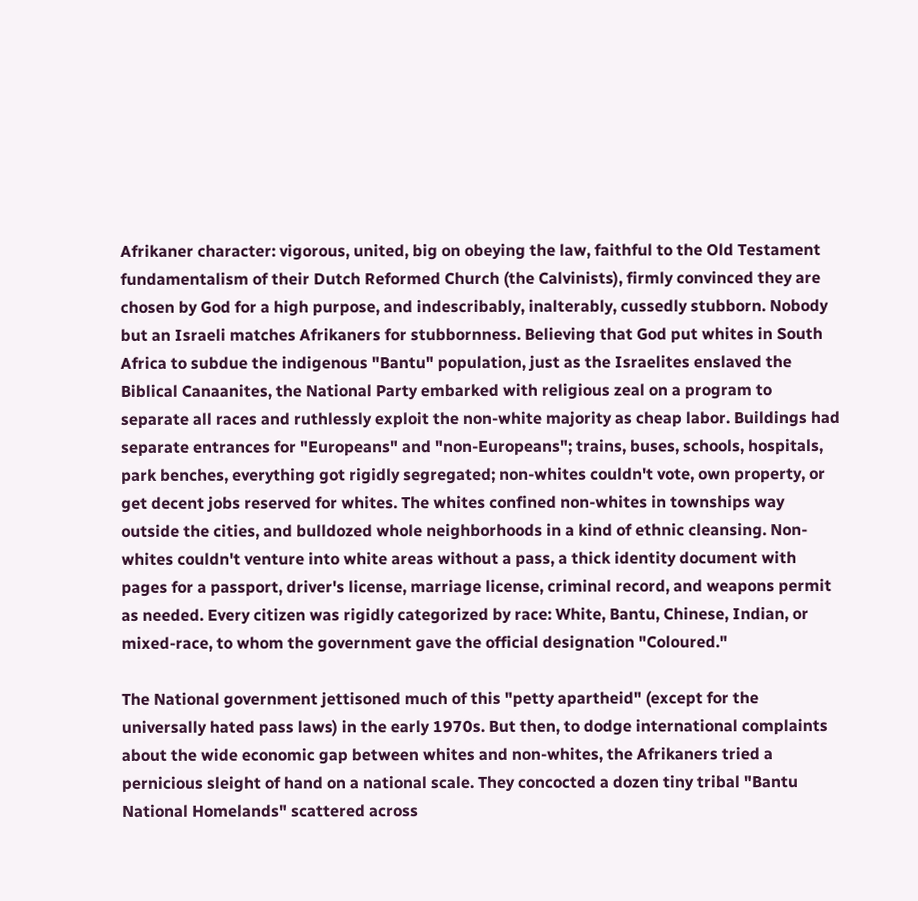Afrikaner character: vigorous, united, big on obeying the law, faithful to the Old Testament fundamentalism of their Dutch Reformed Church (the Calvinists), firmly convinced they are chosen by God for a high purpose, and indescribably, inalterably, cussedly stubborn. Nobody but an Israeli matches Afrikaners for stubbornness. Believing that God put whites in South Africa to subdue the indigenous "Bantu" population, just as the Israelites enslaved the Biblical Canaanites, the National Party embarked with religious zeal on a program to separate all races and ruthlessly exploit the non-white majority as cheap labor. Buildings had separate entrances for "Europeans" and "non-Europeans"; trains, buses, schools, hospitals, park benches, everything got rigidly segregated; non-whites couldn't vote, own property, or get decent jobs reserved for whites. The whites confined non-whites in townships way outside the cities, and bulldozed whole neighborhoods in a kind of ethnic cleansing. Non-whites couldn't venture into white areas without a pass, a thick identity document with pages for a passport, driver's license, marriage license, criminal record, and weapons permit as needed. Every citizen was rigidly categorized by race: White, Bantu, Chinese, Indian, or mixed-race, to whom the government gave the official designation "Coloured."

The National government jettisoned much of this "petty apartheid" (except for the universally hated pass laws) in the early 1970s. But then, to dodge international complaints about the wide economic gap between whites and non-whites, the Afrikaners tried a pernicious sleight of hand on a national scale. They concocted a dozen tiny tribal "Bantu National Homelands" scattered across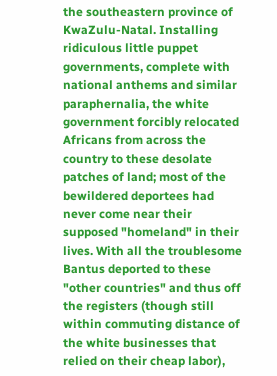the southeastern province of KwaZulu-Natal. Installing ridiculous little puppet governments, complete with national anthems and similar paraphernalia, the white government forcibly relocated Africans from across the country to these desolate patches of land; most of the bewildered deportees had never come near their supposed "homeland" in their lives. With all the troublesome Bantus deported to these "other countries" and thus off the registers (though still within commuting distance of the white businesses that relied on their cheap labor),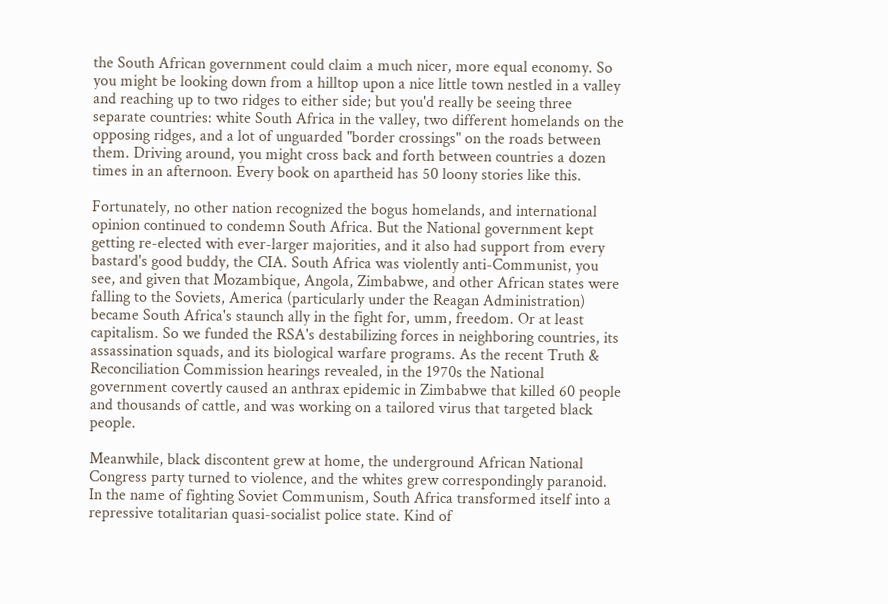the South African government could claim a much nicer, more equal economy. So you might be looking down from a hilltop upon a nice little town nestled in a valley and reaching up to two ridges to either side; but you'd really be seeing three separate countries: white South Africa in the valley, two different homelands on the opposing ridges, and a lot of unguarded "border crossings" on the roads between them. Driving around, you might cross back and forth between countries a dozen times in an afternoon. Every book on apartheid has 50 loony stories like this.

Fortunately, no other nation recognized the bogus homelands, and international opinion continued to condemn South Africa. But the National government kept getting re-elected with ever-larger majorities, and it also had support from every bastard's good buddy, the CIA. South Africa was violently anti-Communist, you see, and given that Mozambique, Angola, Zimbabwe, and other African states were falling to the Soviets, America (particularly under the Reagan Administration) became South Africa's staunch ally in the fight for, umm, freedom. Or at least capitalism. So we funded the RSA's destabilizing forces in neighboring countries, its assassination squads, and its biological warfare programs. As the recent Truth & Reconciliation Commission hearings revealed, in the 1970s the National government covertly caused an anthrax epidemic in Zimbabwe that killed 60 people and thousands of cattle, and was working on a tailored virus that targeted black people.

Meanwhile, black discontent grew at home, the underground African National Congress party turned to violence, and the whites grew correspondingly paranoid. In the name of fighting Soviet Communism, South Africa transformed itself into a repressive totalitarian quasi-socialist police state. Kind of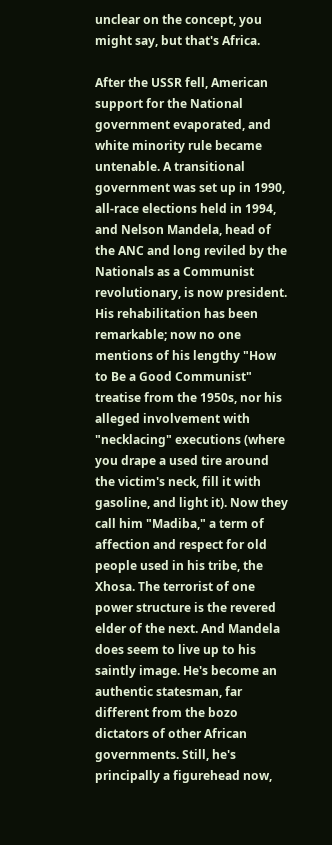unclear on the concept, you might say, but that's Africa.

After the USSR fell, American support for the National government evaporated, and white minority rule became untenable. A transitional government was set up in 1990, all-race elections held in 1994, and Nelson Mandela, head of the ANC and long reviled by the Nationals as a Communist revolutionary, is now president. His rehabilitation has been remarkable; now no one mentions of his lengthy "How to Be a Good Communist" treatise from the 1950s, nor his alleged involvement with "necklacing" executions (where you drape a used tire around the victim's neck, fill it with gasoline, and light it). Now they call him "Madiba," a term of affection and respect for old people used in his tribe, the Xhosa. The terrorist of one power structure is the revered elder of the next. And Mandela does seem to live up to his saintly image. He's become an authentic statesman, far different from the bozo dictators of other African governments. Still, he's principally a figurehead now,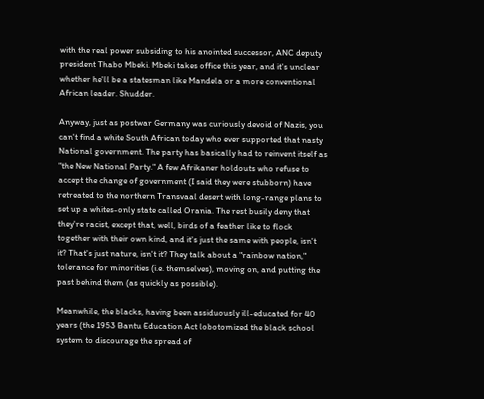with the real power subsiding to his anointed successor, ANC deputy president Thabo Mbeki. Mbeki takes office this year, and it's unclear whether he'll be a statesman like Mandela or a more conventional African leader. Shudder.

Anyway, just as postwar Germany was curiously devoid of Nazis, you can't find a white South African today who ever supported that nasty National government. The party has basically had to reinvent itself as "the New National Party." A few Afrikaner holdouts who refuse to accept the change of government (I said they were stubborn) have retreated to the northern Transvaal desert with long-range plans to set up a whites-only state called Orania. The rest busily deny that they're racist, except that, well, birds of a feather like to flock together with their own kind, and it's just the same with people, isn't it? That's just nature, isn't it? They talk about a "rainbow nation," tolerance for minorities (i.e. themselves), moving on, and putting the past behind them (as quickly as possible).

Meanwhile, the blacks, having been assiduously ill-educated for 40 years (the 1953 Bantu Education Act lobotomized the black school system to discourage the spread of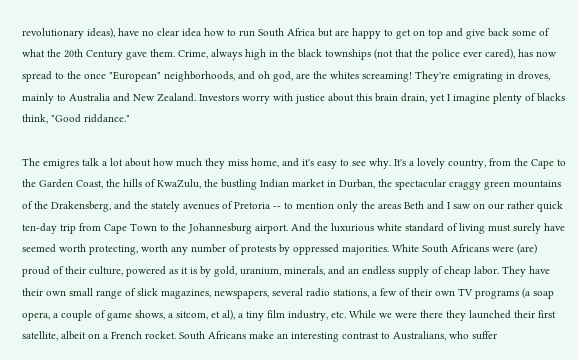revolutionary ideas), have no clear idea how to run South Africa but are happy to get on top and give back some of what the 20th Century gave them. Crime, always high in the black townships (not that the police ever cared), has now spread to the once "European" neighborhoods, and oh god, are the whites screaming! They're emigrating in droves, mainly to Australia and New Zealand. Investors worry with justice about this brain drain, yet I imagine plenty of blacks think, "Good riddance."

The emigres talk a lot about how much they miss home, and it's easy to see why. It's a lovely country, from the Cape to the Garden Coast, the hills of KwaZulu, the bustling Indian market in Durban, the spectacular craggy green mountains of the Drakensberg, and the stately avenues of Pretoria -- to mention only the areas Beth and I saw on our rather quick ten-day trip from Cape Town to the Johannesburg airport. And the luxurious white standard of living must surely have seemed worth protecting, worth any number of protests by oppressed majorities. White South Africans were (are) proud of their culture, powered as it is by gold, uranium, minerals, and an endless supply of cheap labor. They have their own small range of slick magazines, newspapers, several radio stations, a few of their own TV programs (a soap opera, a couple of game shows, a sitcom, et al), a tiny film industry, etc. While we were there they launched their first satellite, albeit on a French rocket. South Africans make an interesting contrast to Australians, who suffer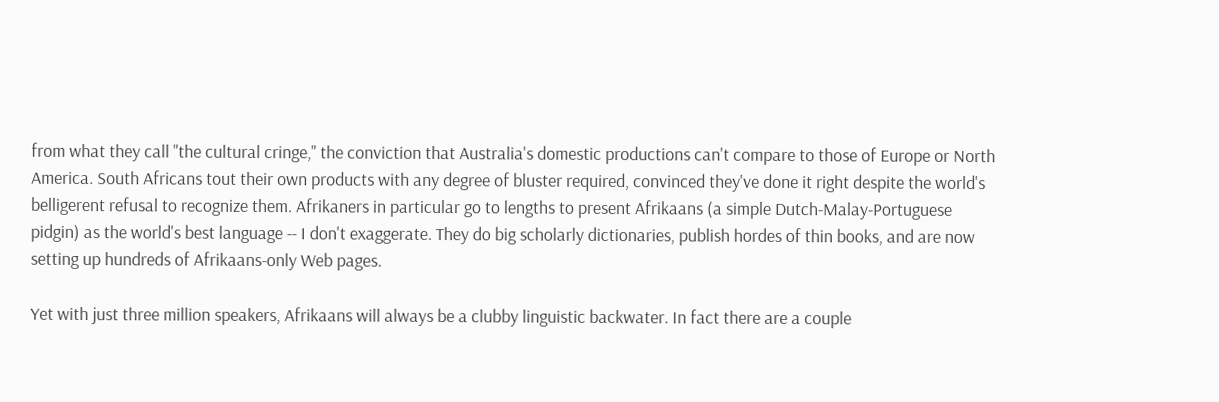from what they call "the cultural cringe," the conviction that Australia's domestic productions can't compare to those of Europe or North America. South Africans tout their own products with any degree of bluster required, convinced they've done it right despite the world's belligerent refusal to recognize them. Afrikaners in particular go to lengths to present Afrikaans (a simple Dutch-Malay-Portuguese pidgin) as the world's best language -- I don't exaggerate. They do big scholarly dictionaries, publish hordes of thin books, and are now setting up hundreds of Afrikaans-only Web pages.

Yet with just three million speakers, Afrikaans will always be a clubby linguistic backwater. In fact there are a couple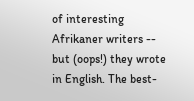of interesting Afrikaner writers -- but (oops!) they wrote in English. The best-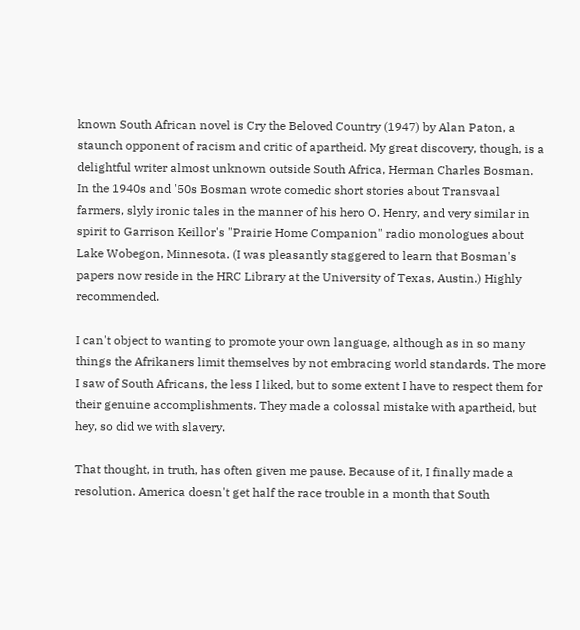known South African novel is Cry the Beloved Country (1947) by Alan Paton, a staunch opponent of racism and critic of apartheid. My great discovery, though, is a delightful writer almost unknown outside South Africa, Herman Charles Bosman. In the 1940s and '50s Bosman wrote comedic short stories about Transvaal farmers, slyly ironic tales in the manner of his hero O. Henry, and very similar in spirit to Garrison Keillor's "Prairie Home Companion" radio monologues about Lake Wobegon, Minnesota. (I was pleasantly staggered to learn that Bosman's papers now reside in the HRC Library at the University of Texas, Austin.) Highly recommended.

I can't object to wanting to promote your own language, although as in so many things the Afrikaners limit themselves by not embracing world standards. The more I saw of South Africans, the less I liked, but to some extent I have to respect them for their genuine accomplishments. They made a colossal mistake with apartheid, but hey, so did we with slavery.

That thought, in truth, has often given me pause. Because of it, I finally made a resolution. America doesn't get half the race trouble in a month that South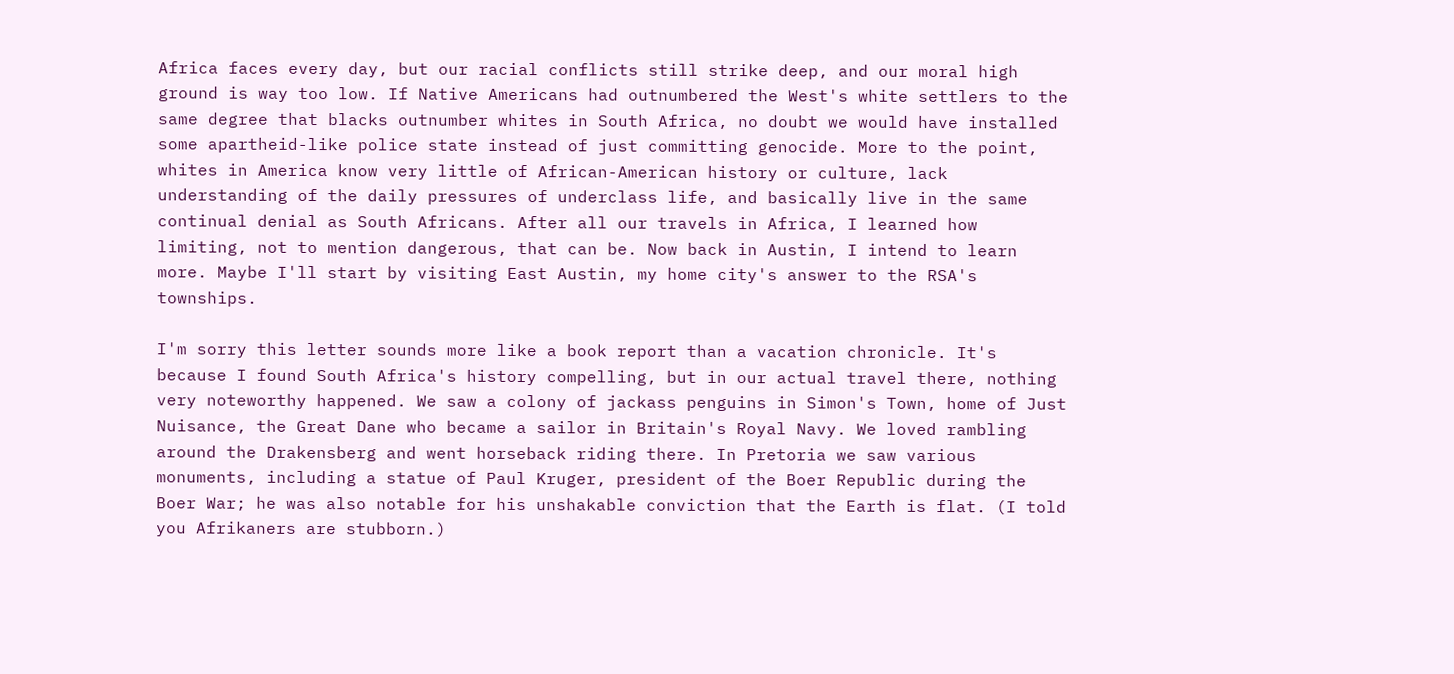Africa faces every day, but our racial conflicts still strike deep, and our moral high ground is way too low. If Native Americans had outnumbered the West's white settlers to the same degree that blacks outnumber whites in South Africa, no doubt we would have installed some apartheid-like police state instead of just committing genocide. More to the point, whites in America know very little of African-American history or culture, lack understanding of the daily pressures of underclass life, and basically live in the same continual denial as South Africans. After all our travels in Africa, I learned how limiting, not to mention dangerous, that can be. Now back in Austin, I intend to learn more. Maybe I'll start by visiting East Austin, my home city's answer to the RSA's townships.

I'm sorry this letter sounds more like a book report than a vacation chronicle. It's because I found South Africa's history compelling, but in our actual travel there, nothing very noteworthy happened. We saw a colony of jackass penguins in Simon's Town, home of Just Nuisance, the Great Dane who became a sailor in Britain's Royal Navy. We loved rambling around the Drakensberg and went horseback riding there. In Pretoria we saw various monuments, including a statue of Paul Kruger, president of the Boer Republic during the Boer War; he was also notable for his unshakable conviction that the Earth is flat. (I told you Afrikaners are stubborn.)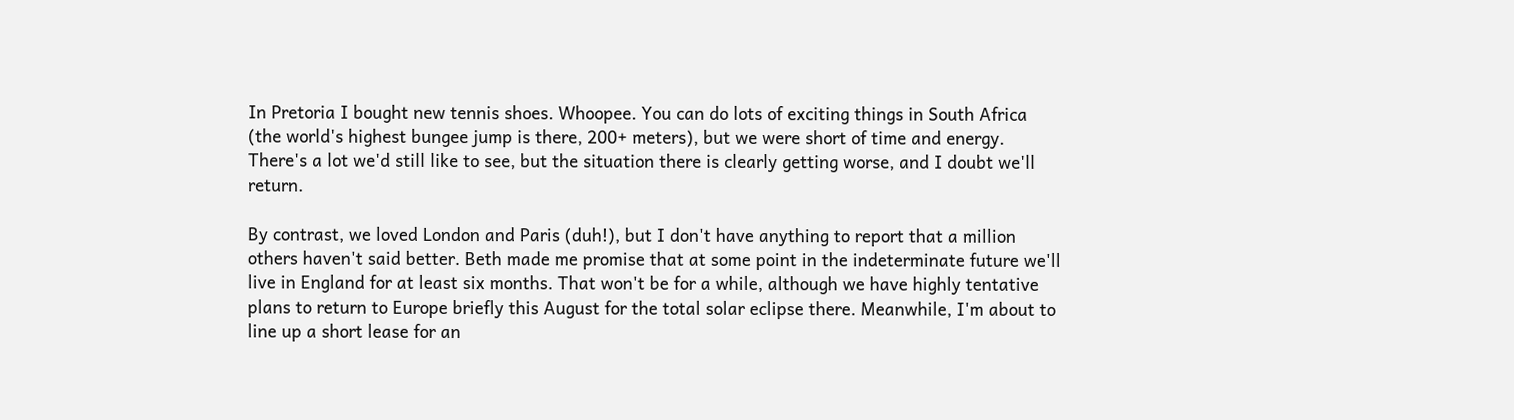In Pretoria I bought new tennis shoes. Whoopee. You can do lots of exciting things in South Africa (the world's highest bungee jump is there, 200+ meters), but we were short of time and energy. There's a lot we'd still like to see, but the situation there is clearly getting worse, and I doubt we'll return.

By contrast, we loved London and Paris (duh!), but I don't have anything to report that a million others haven't said better. Beth made me promise that at some point in the indeterminate future we'll live in England for at least six months. That won't be for a while, although we have highly tentative plans to return to Europe briefly this August for the total solar eclipse there. Meanwhile, I'm about to line up a short lease for an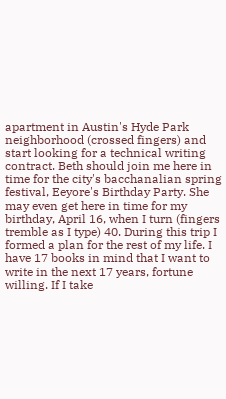apartment in Austin's Hyde Park neighborhood (crossed fingers) and start looking for a technical writing contract. Beth should join me here in time for the city's bacchanalian spring festival, Eeyore's Birthday Party. She may even get here in time for my birthday, April 16, when I turn (fingers tremble as I type) 40. During this trip I formed a plan for the rest of my life. I have 17 books in mind that I want to write in the next 17 years, fortune willing. If I take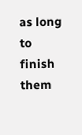as long to finish them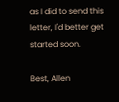as I did to send this letter, I'd better get started soon.

Best, Allen